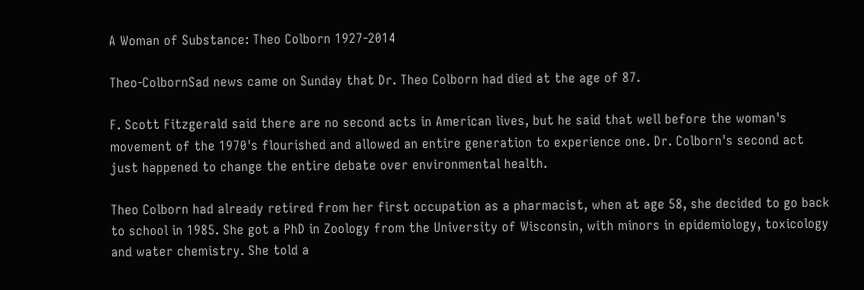A Woman of Substance: Theo Colborn 1927-2014

Theo-ColbornSad news came on Sunday that Dr. Theo Colborn had died at the age of 87.

F. Scott Fitzgerald said there are no second acts in American lives, but he said that well before the woman's movement of the 1970's flourished and allowed an entire generation to experience one. Dr. Colborn's second act just happened to change the entire debate over environmental health.

Theo Colborn had already retired from her first occupation as a pharmacist, when at age 58, she decided to go back to school in 1985. She got a PhD in Zoology from the University of Wisconsin, with minors in epidemiology, toxicology and water chemistry. She told a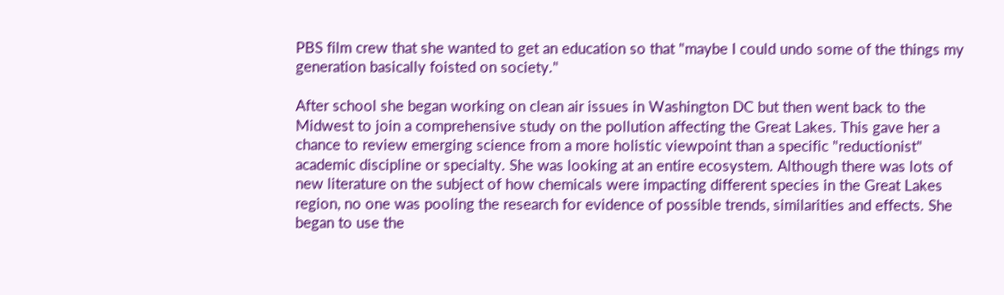PBS film crew that she wanted to get an education so that "maybe I could undo some of the things my generation basically foisted on society."

After school she began working on clean air issues in Washington DC but then went back to the Midwest to join a comprehensive study on the pollution affecting the Great Lakes. This gave her a chance to review emerging science from a more holistic viewpoint than a specific "reductionist" academic discipline or specialty. She was looking at an entire ecosystem. Although there was lots of new literature on the subject of how chemicals were impacting different species in the Great Lakes region, no one was pooling the research for evidence of possible trends, similarities and effects. She began to use the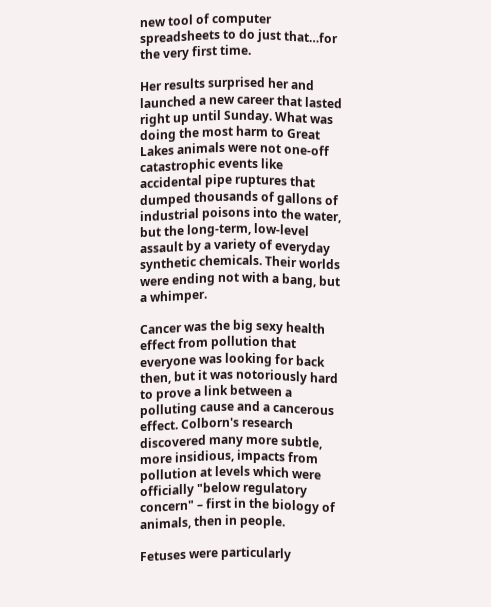new tool of computer spreadsheets to do just that…for the very first time.

Her results surprised her and launched a new career that lasted right up until Sunday. What was doing the most harm to Great Lakes animals were not one-off catastrophic events like accidental pipe ruptures that dumped thousands of gallons of industrial poisons into the water, but the long-term, low-level assault by a variety of everyday synthetic chemicals. Their worlds were ending not with a bang, but a whimper.

Cancer was the big sexy health effect from pollution that everyone was looking for back then, but it was notoriously hard to prove a link between a polluting cause and a cancerous effect. Colborn's research discovered many more subtle, more insidious, impacts from pollution at levels which were officially "below regulatory concern" – first in the biology of animals, then in people.

Fetuses were particularly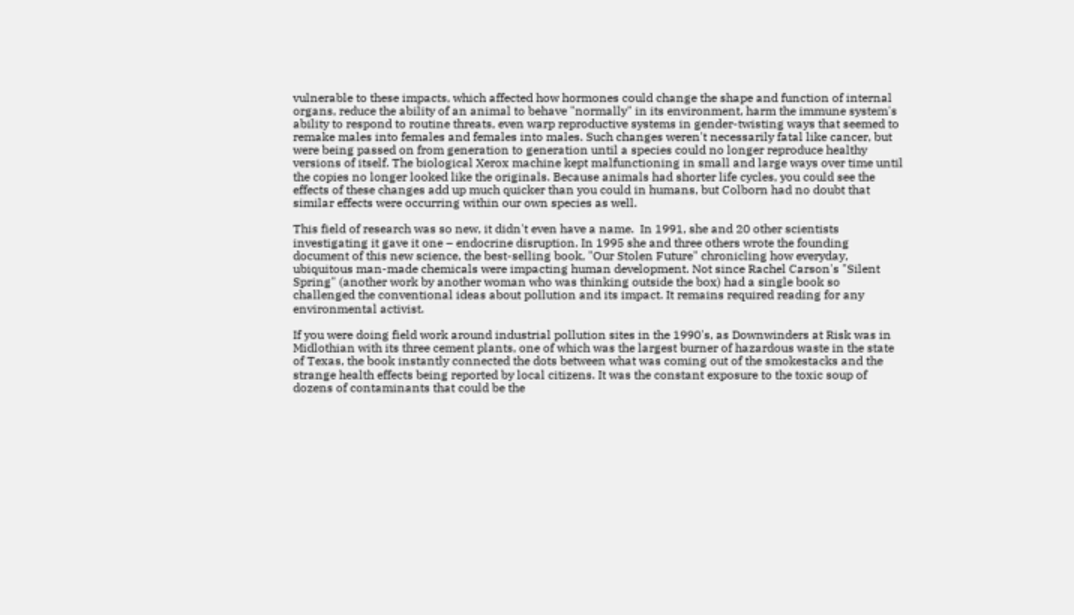vulnerable to these impacts, which affected how hormones could change the shape and function of internal organs, reduce the ability of an animal to behave "normally" in its environment, harm the immune system's ability to respond to routine threats, even warp reproductive systems in gender-twisting ways that seemed to remake males into females and females into males. Such changes weren't necessarily fatal like cancer, but were being passed on from generation to generation until a species could no longer reproduce healthy versions of itself. The biological Xerox machine kept malfunctioning in small and large ways over time until the copies no longer looked like the originals. Because animals had shorter life cycles, you could see the effects of these changes add up much quicker than you could in humans, but Colborn had no doubt that similar effects were occurring within our own species as well.

This field of research was so new, it didn't even have a name.  In 1991, she and 20 other scientists investigating it gave it one – endocrine disruption. In 1995 she and three others wrote the founding document of this new science, the best-selling book, "Our Stolen Future" chronicling how everyday, ubiquitous man-made chemicals were impacting human development. Not since Rachel Carson's "Silent Spring" (another work by another woman who was thinking outside the box) had a single book so challenged the conventional ideas about pollution and its impact. It remains required reading for any environmental activist.

If you were doing field work around industrial pollution sites in the 1990's, as Downwinders at Risk was in Midlothian with its three cement plants, one of which was the largest burner of hazardous waste in the state of Texas, the book instantly connected the dots between what was coming out of the smokestacks and the strange health effects being reported by local citizens. It was the constant exposure to the toxic soup of dozens of contaminants that could be the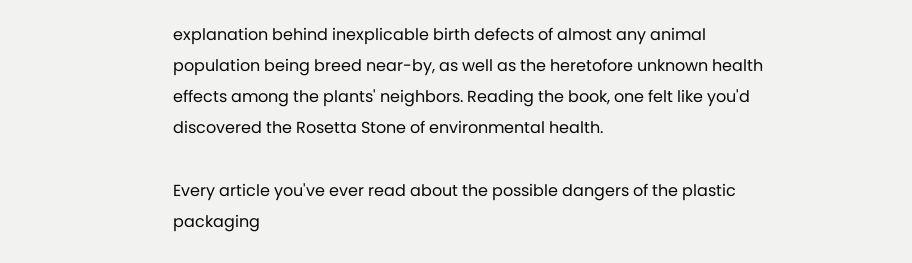explanation behind inexplicable birth defects of almost any animal population being breed near-by, as well as the heretofore unknown health effects among the plants' neighbors. Reading the book, one felt like you'd discovered the Rosetta Stone of environmental health.

Every article you've ever read about the possible dangers of the plastic packaging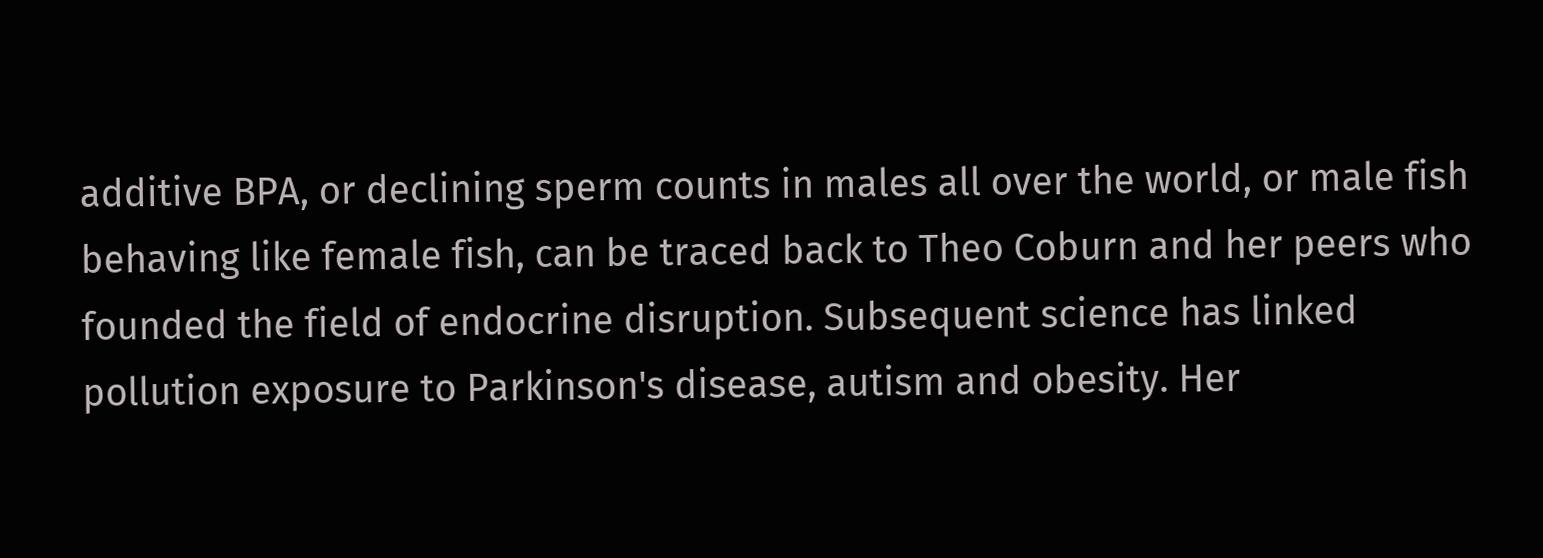additive BPA, or declining sperm counts in males all over the world, or male fish behaving like female fish, can be traced back to Theo Coburn and her peers who founded the field of endocrine disruption. Subsequent science has linked pollution exposure to Parkinson's disease, autism and obesity. Her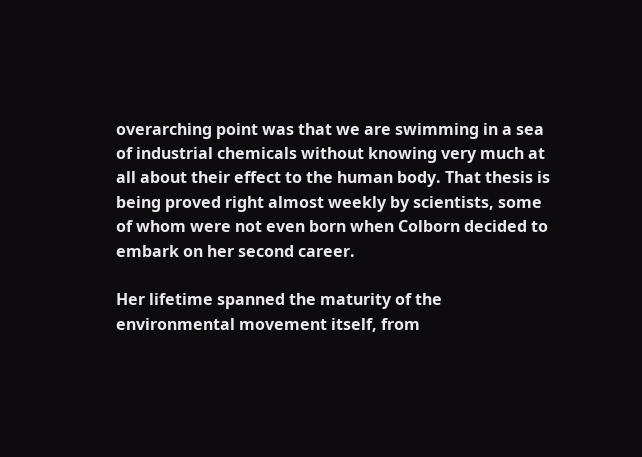overarching point was that we are swimming in a sea of industrial chemicals without knowing very much at all about their effect to the human body. That thesis is being proved right almost weekly by scientists, some of whom were not even born when Colborn decided to embark on her second career.

Her lifetime spanned the maturity of the environmental movement itself, from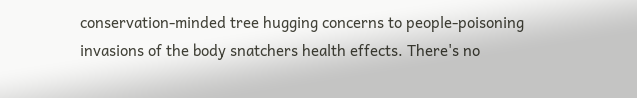conservation-minded tree hugging concerns to people-poisoning invasions of the body snatchers health effects. There's no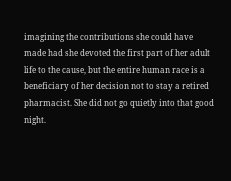imagining the contributions she could have made had she devoted the first part of her adult life to the cause, but the entire human race is a beneficiary of her decision not to stay a retired pharmacist. She did not go quietly into that good night.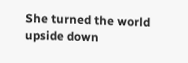She turned the world upside down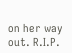on her way out. R.I.P.